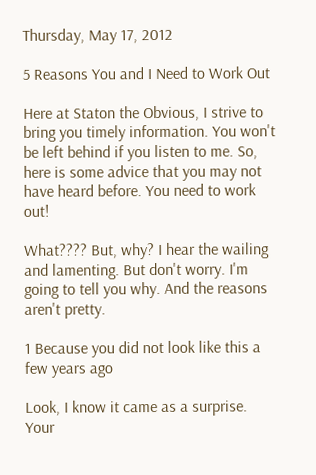Thursday, May 17, 2012

5 Reasons You and I Need to Work Out

Here at Staton the Obvious, I strive to bring you timely information. You won't be left behind if you listen to me. So, here is some advice that you may not have heard before. You need to work out!

What???? But, why? I hear the wailing and lamenting. But don't worry. I'm going to tell you why. And the reasons aren't pretty.

1 Because you did not look like this a few years ago

Look, I know it came as a surprise. Your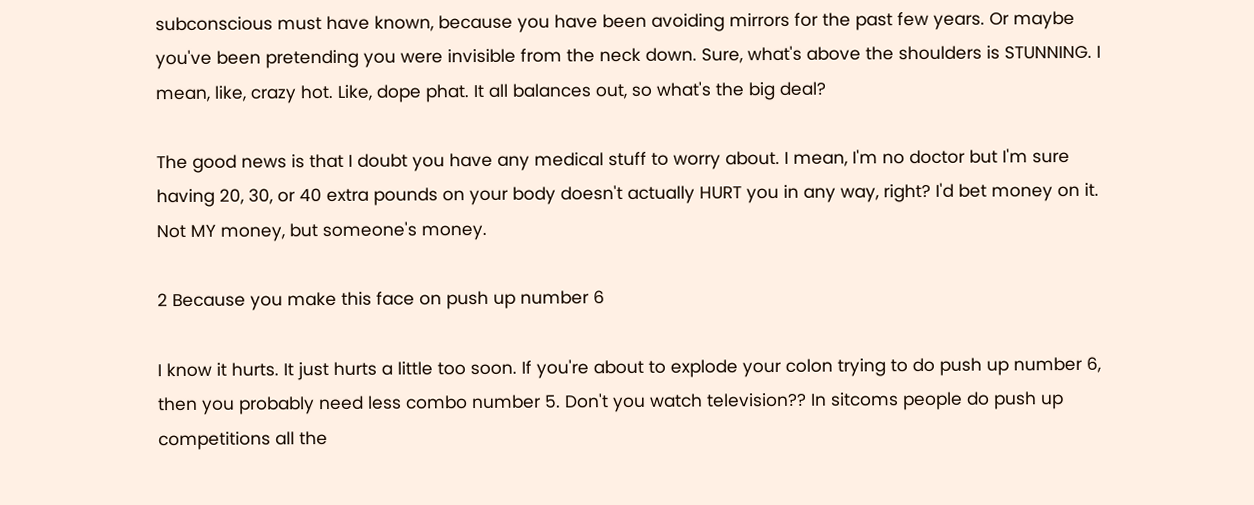subconscious must have known, because you have been avoiding mirrors for the past few years. Or maybe you've been pretending you were invisible from the neck down. Sure, what's above the shoulders is STUNNING. I mean, like, crazy hot. Like, dope phat. It all balances out, so what's the big deal?

The good news is that I doubt you have any medical stuff to worry about. I mean, I'm no doctor but I'm sure having 20, 30, or 40 extra pounds on your body doesn't actually HURT you in any way, right? I'd bet money on it. Not MY money, but someone's money.

2 Because you make this face on push up number 6

I know it hurts. It just hurts a little too soon. If you're about to explode your colon trying to do push up number 6, then you probably need less combo number 5. Don't you watch television?? In sitcoms people do push up competitions all the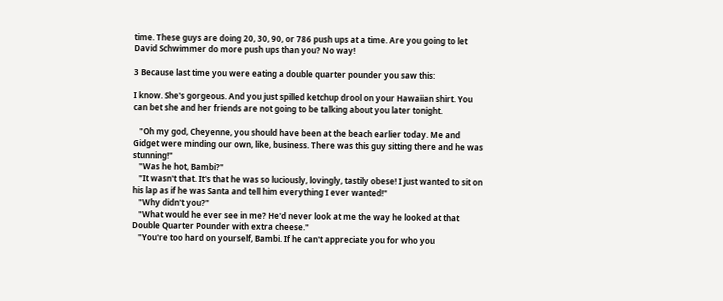time. These guys are doing 20, 30, 90, or 786 push ups at a time. Are you going to let David Schwimmer do more push ups than you? No way!

3 Because last time you were eating a double quarter pounder you saw this:

I know. She's gorgeous. And you just spilled ketchup drool on your Hawaiian shirt. You can bet she and her friends are not going to be talking about you later tonight.

   "Oh my god, Cheyenne, you should have been at the beach earlier today. Me and Gidget were minding our own, like, business. There was this guy sitting there and he was stunning!"
   "Was he hot, Bambi?"
   "It wasn't that. It's that he was so luciously, lovingly, tastily obese! I just wanted to sit on his lap as if he was Santa and tell him everything I ever wanted!"
   "Why didn't you?"
   "What would he ever see in me? He'd never look at me the way he looked at that Double Quarter Pounder with extra cheese."
   "You're too hard on yourself, Bambi. If he can't appreciate you for who you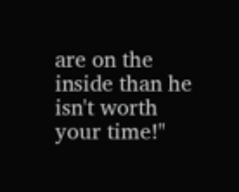are on the inside than he isn't worth your time!"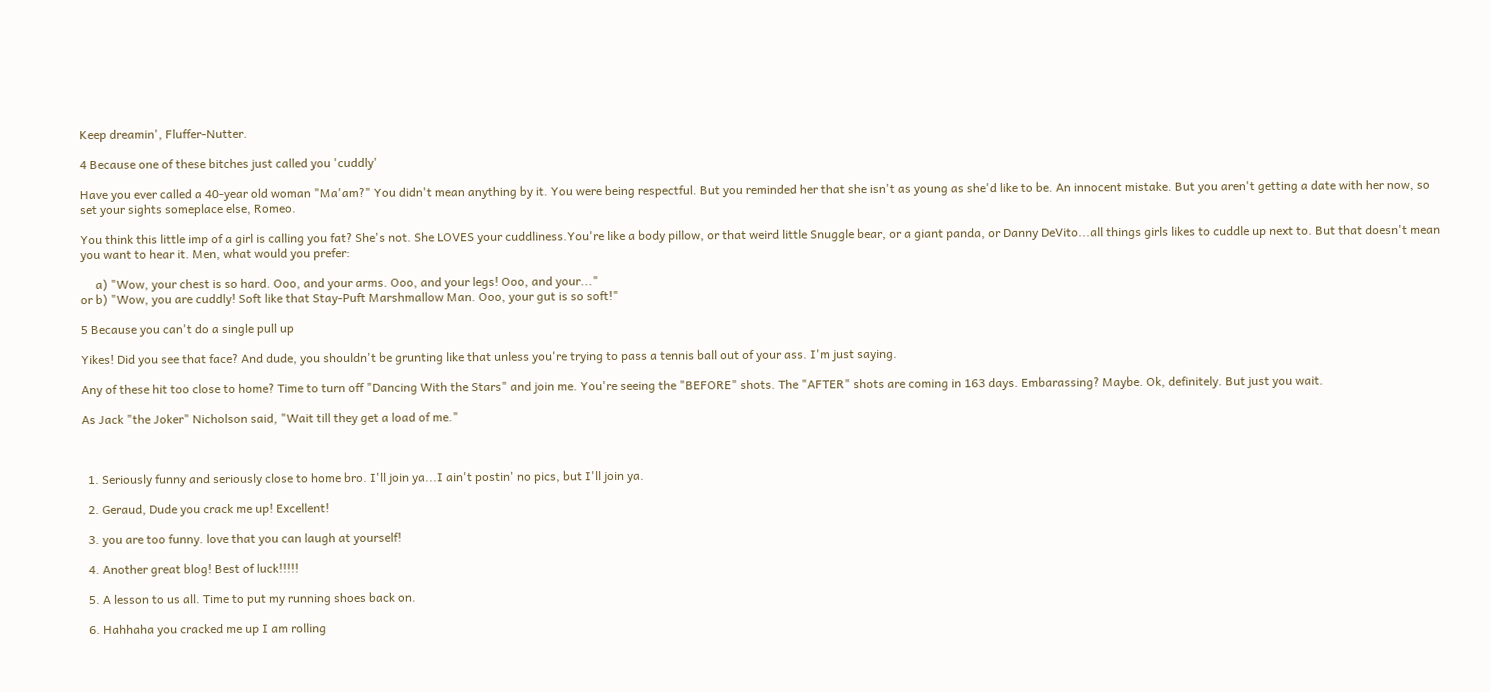Keep dreamin', Fluffer-Nutter.

4 Because one of these bitches just called you 'cuddly'

Have you ever called a 40-year old woman "Ma'am?" You didn't mean anything by it. You were being respectful. But you reminded her that she isn't as young as she'd like to be. An innocent mistake. But you aren't getting a date with her now, so set your sights someplace else, Romeo.

You think this little imp of a girl is calling you fat? She's not. She LOVES your cuddliness.You're like a body pillow, or that weird little Snuggle bear, or a giant panda, or Danny DeVito...all things girls likes to cuddle up next to. But that doesn't mean you want to hear it. Men, what would you prefer:

     a) "Wow, your chest is so hard. Ooo, and your arms. Ooo, and your legs! Ooo, and your..."
or b) "Wow, you are cuddly! Soft like that Stay-Puft Marshmallow Man. Ooo, your gut is so soft!"

5 Because you can't do a single pull up

Yikes! Did you see that face? And dude, you shouldn't be grunting like that unless you're trying to pass a tennis ball out of your ass. I'm just saying.

Any of these hit too close to home? Time to turn off "Dancing With the Stars" and join me. You're seeing the "BEFORE" shots. The "AFTER" shots are coming in 163 days. Embarassing? Maybe. Ok, definitely. But just you wait.

As Jack "the Joker" Nicholson said, "Wait till they get a load of me."



  1. Seriously funny and seriously close to home bro. I'll join ya...I ain't postin' no pics, but I'll join ya.

  2. Geraud, Dude you crack me up! Excellent!

  3. you are too funny. love that you can laugh at yourself!

  4. Another great blog! Best of luck!!!!!

  5. A lesson to us all. Time to put my running shoes back on.

  6. Hahhaha you cracked me up I am rolling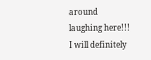around laughing here!!! I will definitely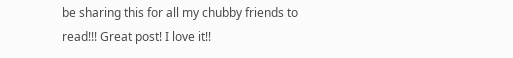be sharing this for all my chubby friends to read!!! Great post! I love it!!